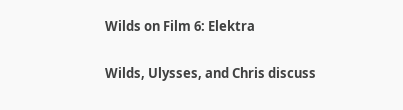Wilds on Film 6: Elektra

Wilds, Ulysses, and Chris discuss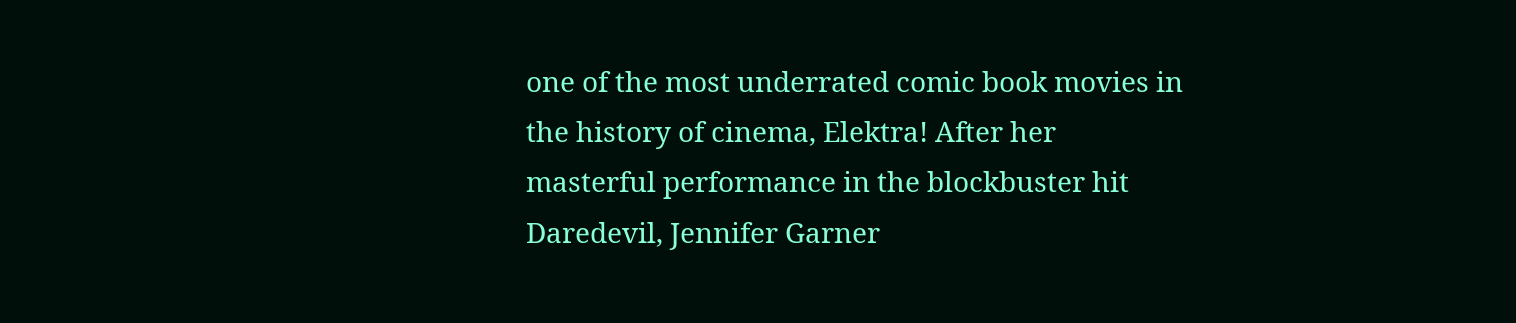one of the most underrated comic book movies in the history of cinema, Elektra! After her masterful performance in the blockbuster hit Daredevil, Jennifer Garner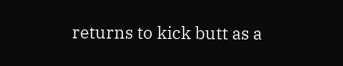returns to kick butt as a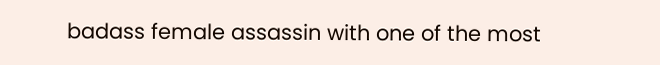badass female assassin with one of the most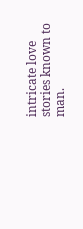intricate love stories known to man.